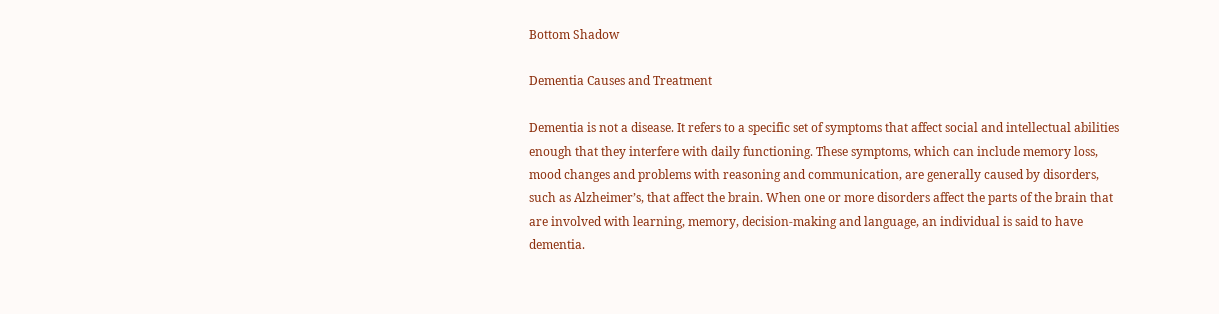Bottom Shadow

Dementia Causes and Treatment

Dementia is not a disease. It refers to a specific set of symptoms that affect social and intellectual abilities enough that they interfere with daily functioning. These symptoms, which can include memory loss, mood changes and problems with reasoning and communication, are generally caused by disorders, such as Alzheimer’s, that affect the brain. When one or more disorders affect the parts of the brain that are involved with learning, memory, decision-making and language, an individual is said to have dementia.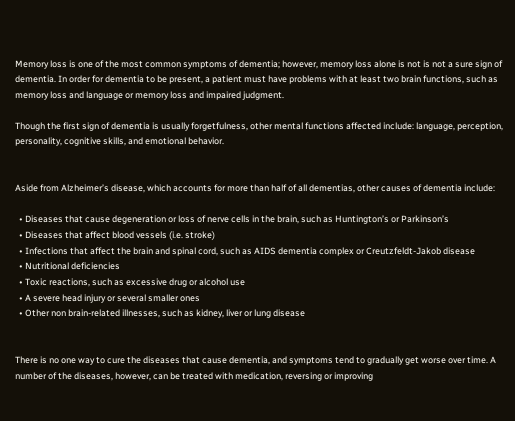Memory loss is one of the most common symptoms of dementia; however, memory loss alone is not is not a sure sign of dementia. In order for dementia to be present, a patient must have problems with at least two brain functions, such as memory loss and language or memory loss and impaired judgment.

Though the first sign of dementia is usually forgetfulness, other mental functions affected include: language, perception, personality, cognitive skills, and emotional behavior.


Aside from Alzheimer’s disease, which accounts for more than half of all dementias, other causes of dementia include:

  • Diseases that cause degeneration or loss of nerve cells in the brain, such as Huntington’s or Parkinson’s
  • Diseases that affect blood vessels (i.e. stroke)
  • Infections that affect the brain and spinal cord, such as AIDS dementia complex or Creutzfeldt-Jakob disease
  • Nutritional deficiencies
  • Toxic reactions, such as excessive drug or alcohol use
  • A severe head injury or several smaller ones
  • Other non brain-related illnesses, such as kidney, liver or lung disease


There is no one way to cure the diseases that cause dementia, and symptoms tend to gradually get worse over time. A number of the diseases, however, can be treated with medication, reversing or improving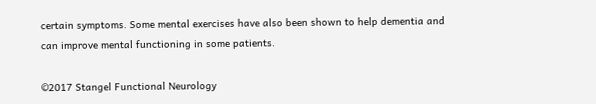certain symptoms. Some mental exercises have also been shown to help dementia and can improve mental functioning in some patients.

©2017 Stangel Functional Neurology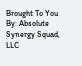Brought To You By: Absolute Synergy Squad, LLC